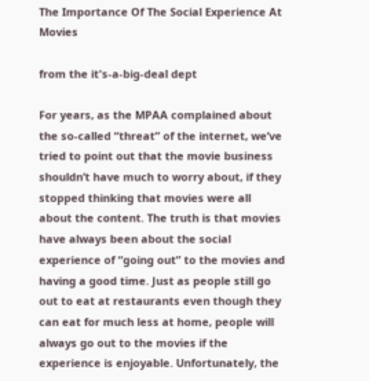The Importance Of The Social Experience At Movies

from the it's-a-big-deal dept

For years, as the MPAA complained about the so-called “threat” of the internet, we’ve tried to point out that the movie business shouldn’t have much to worry about, if they stopped thinking that movies were all about the content. The truth is that movies have always been about the social experience of “going out” to the movies and having a good time. Just as people still go out to eat at restaurants even though they can eat for much less at home, people will always go out to the movies if the experience is enjoyable. Unfortunately, the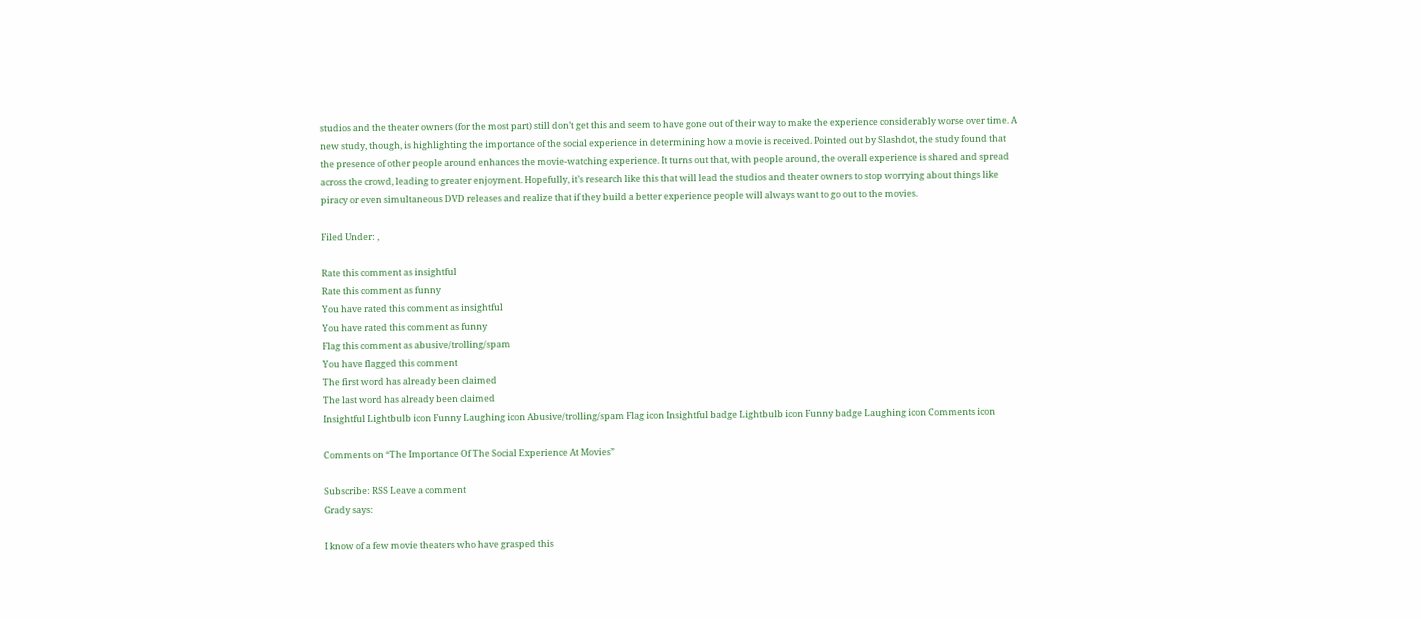studios and the theater owners (for the most part) still don’t get this and seem to have gone out of their way to make the experience considerably worse over time. A new study, though, is highlighting the importance of the social experience in determining how a movie is received. Pointed out by Slashdot, the study found that the presence of other people around enhances the movie-watching experience. It turns out that, with people around, the overall experience is shared and spread across the crowd, leading to greater enjoyment. Hopefully, it’s research like this that will lead the studios and theater owners to stop worrying about things like piracy or even simultaneous DVD releases and realize that if they build a better experience people will always want to go out to the movies.

Filed Under: ,

Rate this comment as insightful
Rate this comment as funny
You have rated this comment as insightful
You have rated this comment as funny
Flag this comment as abusive/trolling/spam
You have flagged this comment
The first word has already been claimed
The last word has already been claimed
Insightful Lightbulb icon Funny Laughing icon Abusive/trolling/spam Flag icon Insightful badge Lightbulb icon Funny badge Laughing icon Comments icon

Comments on “The Importance Of The Social Experience At Movies”

Subscribe: RSS Leave a comment
Grady says:

I know of a few movie theaters who have grasped this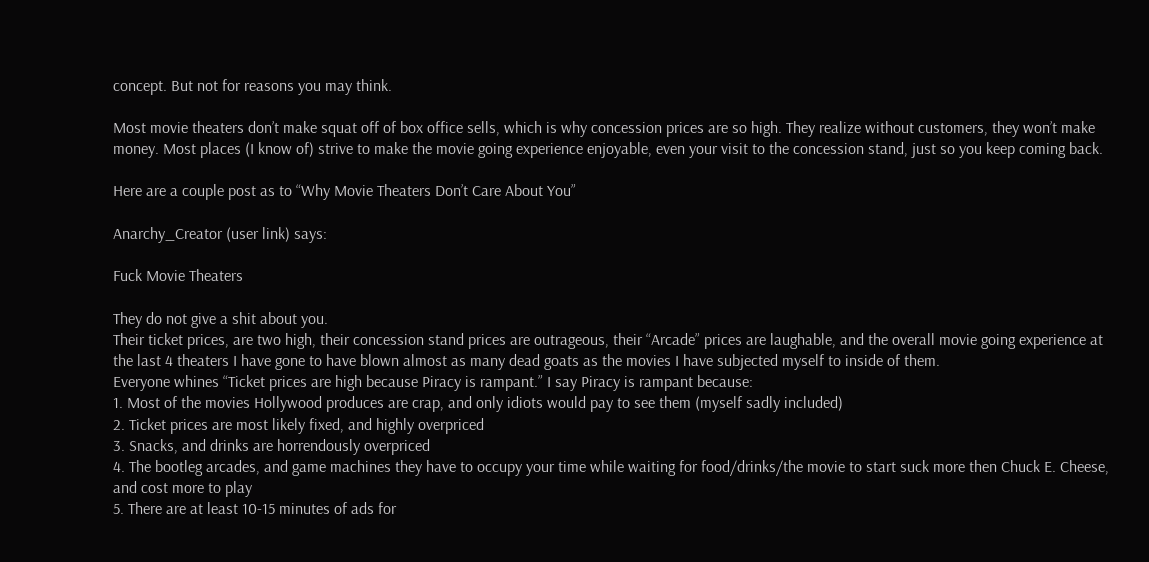concept. But not for reasons you may think.

Most movie theaters don’t make squat off of box office sells, which is why concession prices are so high. They realize without customers, they won’t make money. Most places (I know of) strive to make the movie going experience enjoyable, even your visit to the concession stand, just so you keep coming back.

Here are a couple post as to “Why Movie Theaters Don’t Care About You”

Anarchy_Creator (user link) says:

Fuck Movie Theaters

They do not give a shit about you.
Their ticket prices, are two high, their concession stand prices are outrageous, their “Arcade” prices are laughable, and the overall movie going experience at the last 4 theaters I have gone to have blown almost as many dead goats as the movies I have subjected myself to inside of them.
Everyone whines “Ticket prices are high because Piracy is rampant.” I say Piracy is rampant because:
1. Most of the movies Hollywood produces are crap, and only idiots would pay to see them (myself sadly included)
2. Ticket prices are most likely fixed, and highly overpriced
3. Snacks, and drinks are horrendously overpriced
4. The bootleg arcades, and game machines they have to occupy your time while waiting for food/drinks/the movie to start suck more then Chuck E. Cheese, and cost more to play
5. There are at least 10-15 minutes of ads for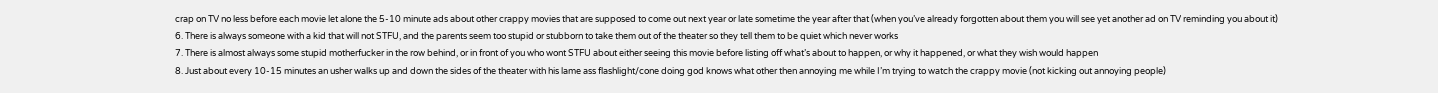crap on TV no less before each movie let alone the 5-10 minute ads about other crappy movies that are supposed to come out next year or late sometime the year after that (when you’ve already forgotten about them you will see yet another ad on TV reminding you about it)
6. There is always someone with a kid that will not STFU, and the parents seem too stupid or stubborn to take them out of the theater so they tell them to be quiet which never works
7. There is almost always some stupid motherfucker in the row behind, or in front of you who wont STFU about either seeing this movie before listing off what’s about to happen, or why it happened, or what they wish would happen
8. Just about every 10-15 minutes an usher walks up and down the sides of the theater with his lame ass flashlight/cone doing god knows what other then annoying me while I’m trying to watch the crappy movie (not kicking out annoying people)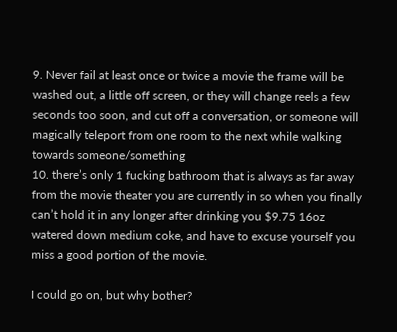9. Never fail at least once or twice a movie the frame will be washed out, a little off screen, or they will change reels a few seconds too soon, and cut off a conversation, or someone will magically teleport from one room to the next while walking towards someone/something
10. there’s only 1 fucking bathroom that is always as far away from the movie theater you are currently in so when you finally can’t hold it in any longer after drinking you $9.75 16oz watered down medium coke, and have to excuse yourself you miss a good portion of the movie.

I could go on, but why bother?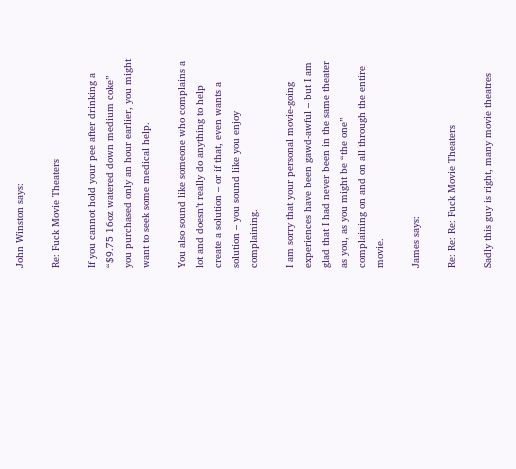John Winston says:

Re: Fuck Movie Theaters

If you cannot hold your pee after drinking a “$9.75 16oz watered down medium coke” you purchased only an hour earlier, you might want to seek some medical help.

You also sound like someone who complains a lot and doesn’t really do anything to help create a solution – or if that, even wants a solution – you sound like you enjoy complaining.

I am sorry that your personal movie-going experiences have been gawd-awful – but I am glad that I had never been in the same theater as you, as you might be “the one” complaining on and on all through the entire movie.

James says:

Re: Re: Re: Fuck Movie Theaters

Sadly this guy is right, many movie theatres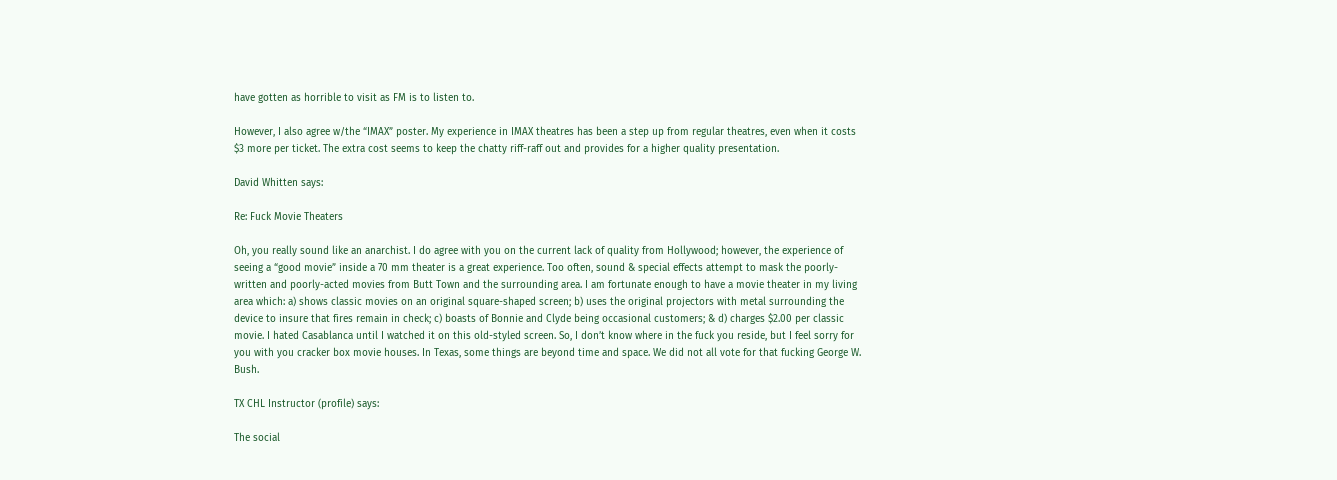have gotten as horrible to visit as FM is to listen to.

However, I also agree w/the “IMAX” poster. My experience in IMAX theatres has been a step up from regular theatres, even when it costs $3 more per ticket. The extra cost seems to keep the chatty riff-raff out and provides for a higher quality presentation.

David Whitten says:

Re: Fuck Movie Theaters

Oh, you really sound like an anarchist. I do agree with you on the current lack of quality from Hollywood; however, the experience of seeing a “good movie” inside a 70 mm theater is a great experience. Too often, sound & special effects attempt to mask the poorly-written and poorly-acted movies from Butt Town and the surrounding area. I am fortunate enough to have a movie theater in my living area which: a) shows classic movies on an original square-shaped screen; b) uses the original projectors with metal surrounding the device to insure that fires remain in check; c) boasts of Bonnie and Clyde being occasional customers; & d) charges $2.00 per classic movie. I hated Casablanca until I watched it on this old-styled screen. So, I don’t know where in the fuck you reside, but I feel sorry for you with you cracker box movie houses. In Texas, some things are beyond time and space. We did not all vote for that fucking George W. Bush.

TX CHL Instructor (profile) says:

The social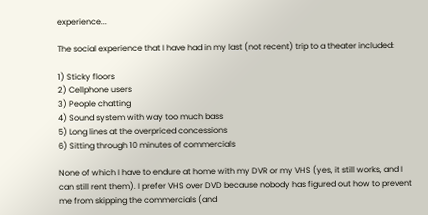experience...

The social experience that I have had in my last (not recent) trip to a theater included:

1) Sticky floors
2) Cellphone users
3) People chatting
4) Sound system with way too much bass
5) Long lines at the overpriced concessions
6) Sitting through 10 minutes of commercials

None of which I have to endure at home with my DVR or my VHS (yes, it still works, and I can still rent them). I prefer VHS over DVD because nobody has figured out how to prevent me from skipping the commercials (and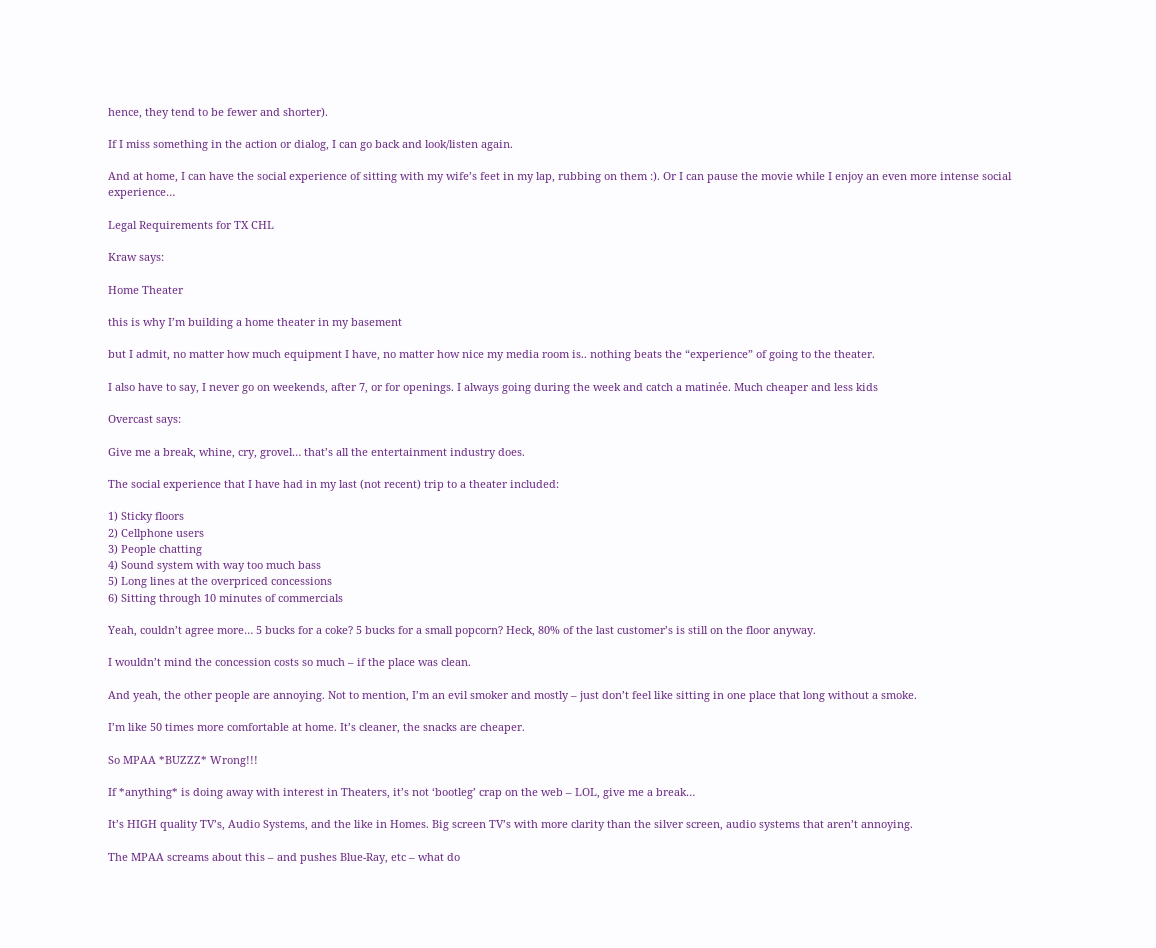hence, they tend to be fewer and shorter).

If I miss something in the action or dialog, I can go back and look/listen again.

And at home, I can have the social experience of sitting with my wife’s feet in my lap, rubbing on them :). Or I can pause the movie while I enjoy an even more intense social experience…

Legal Requirements for TX CHL

Kraw says:

Home Theater

this is why I’m building a home theater in my basement

but I admit, no matter how much equipment I have, no matter how nice my media room is.. nothing beats the “experience” of going to the theater.

I also have to say, I never go on weekends, after 7, or for openings. I always going during the week and catch a matinée. Much cheaper and less kids

Overcast says:

Give me a break, whine, cry, grovel… that’s all the entertainment industry does.

The social experience that I have had in my last (not recent) trip to a theater included:

1) Sticky floors
2) Cellphone users
3) People chatting
4) Sound system with way too much bass
5) Long lines at the overpriced concessions
6) Sitting through 10 minutes of commercials

Yeah, couldn’t agree more… 5 bucks for a coke? 5 bucks for a small popcorn? Heck, 80% of the last customer’s is still on the floor anyway.

I wouldn’t mind the concession costs so much – if the place was clean.

And yeah, the other people are annoying. Not to mention, I’m an evil smoker and mostly – just don’t feel like sitting in one place that long without a smoke.

I’m like 50 times more comfortable at home. It’s cleaner, the snacks are cheaper.

So MPAA *BUZZZ* Wrong!!!

If *anything* is doing away with interest in Theaters, it’s not ‘bootleg’ crap on the web – LOL, give me a break…

It’s HIGH quality TV’s, Audio Systems, and the like in Homes. Big screen TV’s with more clarity than the silver screen, audio systems that aren’t annoying.

The MPAA screams about this – and pushes Blue-Ray, etc – what do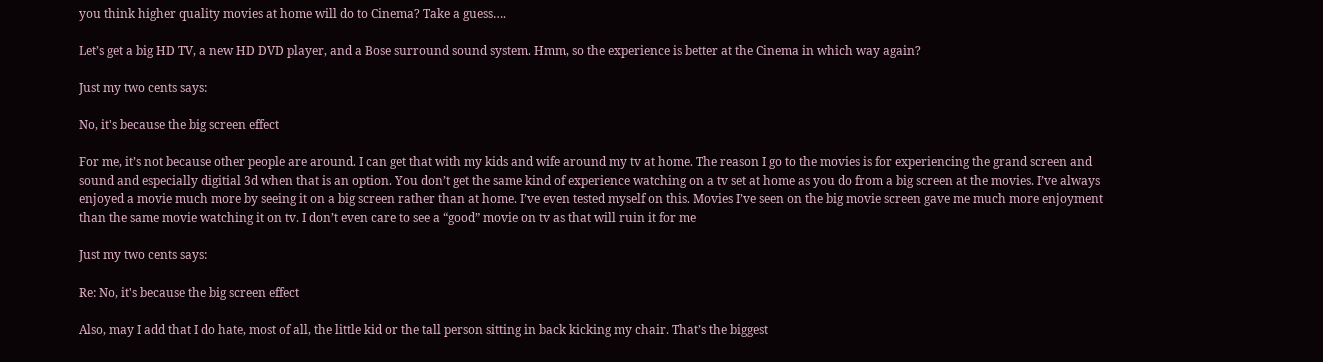you think higher quality movies at home will do to Cinema? Take a guess….

Let’s get a big HD TV, a new HD DVD player, and a Bose surround sound system. Hmm, so the experience is better at the Cinema in which way again?

Just my two cents says:

No, it's because the big screen effect

For me, it’s not because other people are around. I can get that with my kids and wife around my tv at home. The reason I go to the movies is for experiencing the grand screen and sound and especially digitial 3d when that is an option. You don’t get the same kind of experience watching on a tv set at home as you do from a big screen at the movies. I’ve always enjoyed a movie much more by seeing it on a big screen rather than at home. I’ve even tested myself on this. Movies I’ve seen on the big movie screen gave me much more enjoyment than the same movie watching it on tv. I don’t even care to see a “good” movie on tv as that will ruin it for me

Just my two cents says:

Re: No, it's because the big screen effect

Also, may I add that I do hate, most of all, the little kid or the tall person sitting in back kicking my chair. That’s the biggest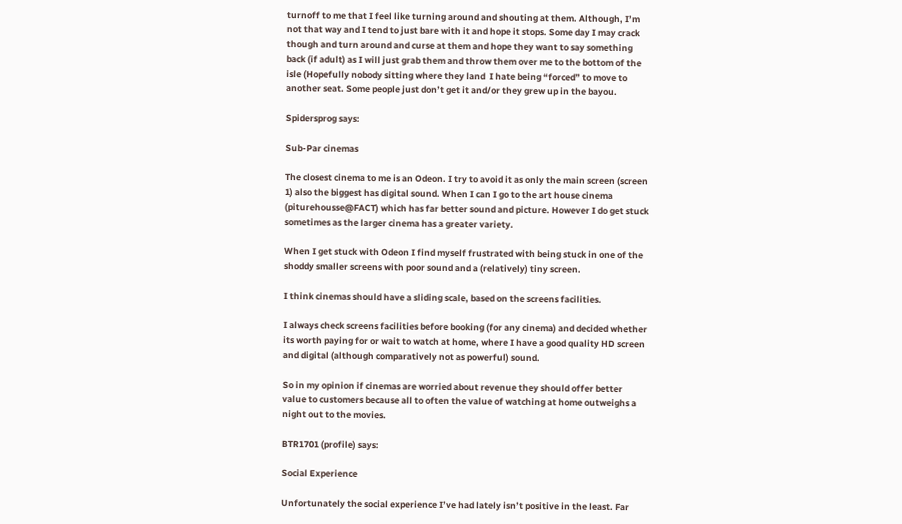turnoff to me that I feel like turning around and shouting at them. Although, I’m not that way and I tend to just bare with it and hope it stops. Some day I may crack though and turn around and curse at them and hope they want to say something back (if adult) as I will just grab them and throw them over me to the bottom of the isle (Hopefully nobody sitting where they land  I hate being “forced” to move to another seat. Some people just don’t get it and/or they grew up in the bayou.

Spidersprog says:

Sub-Par cinemas

The closest cinema to me is an Odeon. I try to avoid it as only the main screen (screen 1) also the biggest has digital sound. When I can I go to the art house cinema (piturehousse@FACT) which has far better sound and picture. However I do get stuck sometimes as the larger cinema has a greater variety.

When I get stuck with Odeon I find myself frustrated with being stuck in one of the shoddy smaller screens with poor sound and a (relatively) tiny screen.

I think cinemas should have a sliding scale, based on the screens facilities.

I always check screens facilities before booking (for any cinema) and decided whether its worth paying for or wait to watch at home, where I have a good quality HD screen and digital (although comparatively not as powerful) sound.

So in my opinion if cinemas are worried about revenue they should offer better value to customers because all to often the value of watching at home outweighs a night out to the movies.

BTR1701 (profile) says:

Social Experience

Unfortunately the social experience I’ve had lately isn’t positive in the least. Far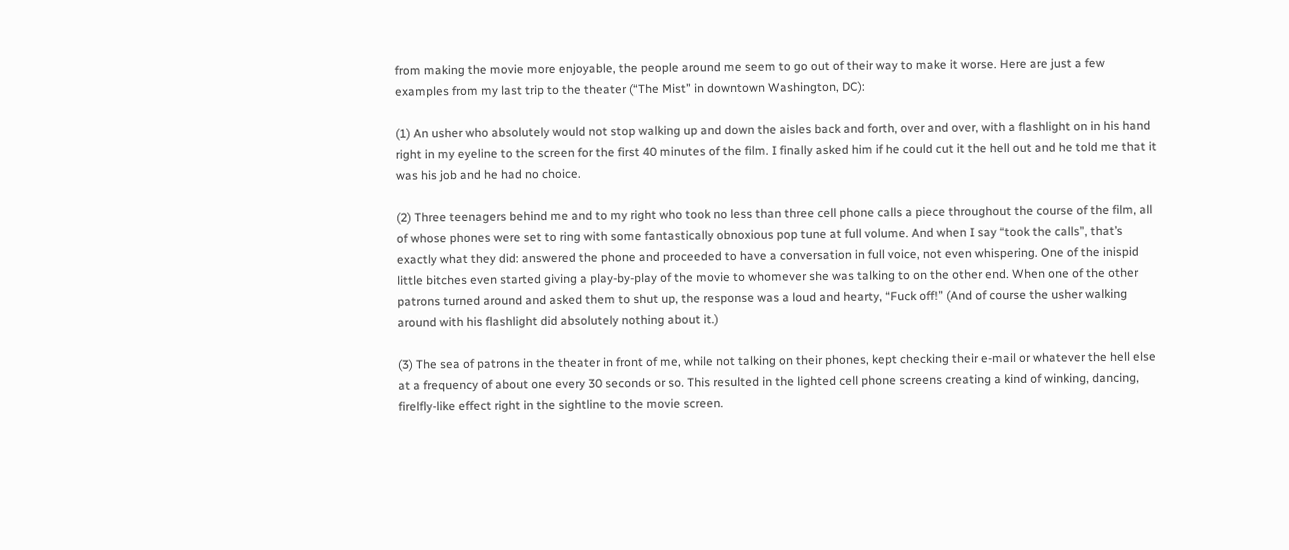from making the movie more enjoyable, the people around me seem to go out of their way to make it worse. Here are just a few examples from my last trip to the theater (“The Mist” in downtown Washington, DC):

(1) An usher who absolutely would not stop walking up and down the aisles back and forth, over and over, with a flashlight on in his hand right in my eyeline to the screen for the first 40 minutes of the film. I finally asked him if he could cut it the hell out and he told me that it was his job and he had no choice.

(2) Three teenagers behind me and to my right who took no less than three cell phone calls a piece throughout the course of the film, all of whose phones were set to ring with some fantastically obnoxious pop tune at full volume. And when I say “took the calls”, that’s exactly what they did: answered the phone and proceeded to have a conversation in full voice, not even whispering. One of the inispid little bitches even started giving a play-by-play of the movie to whomever she was talking to on the other end. When one of the other patrons turned around and asked them to shut up, the response was a loud and hearty, “Fuck off!” (And of course the usher walking around with his flashlight did absolutely nothing about it.)

(3) The sea of patrons in the theater in front of me, while not talking on their phones, kept checking their e-mail or whatever the hell else at a frequency of about one every 30 seconds or so. This resulted in the lighted cell phone screens creating a kind of winking, dancing, firelfly-like effect right in the sightline to the movie screen.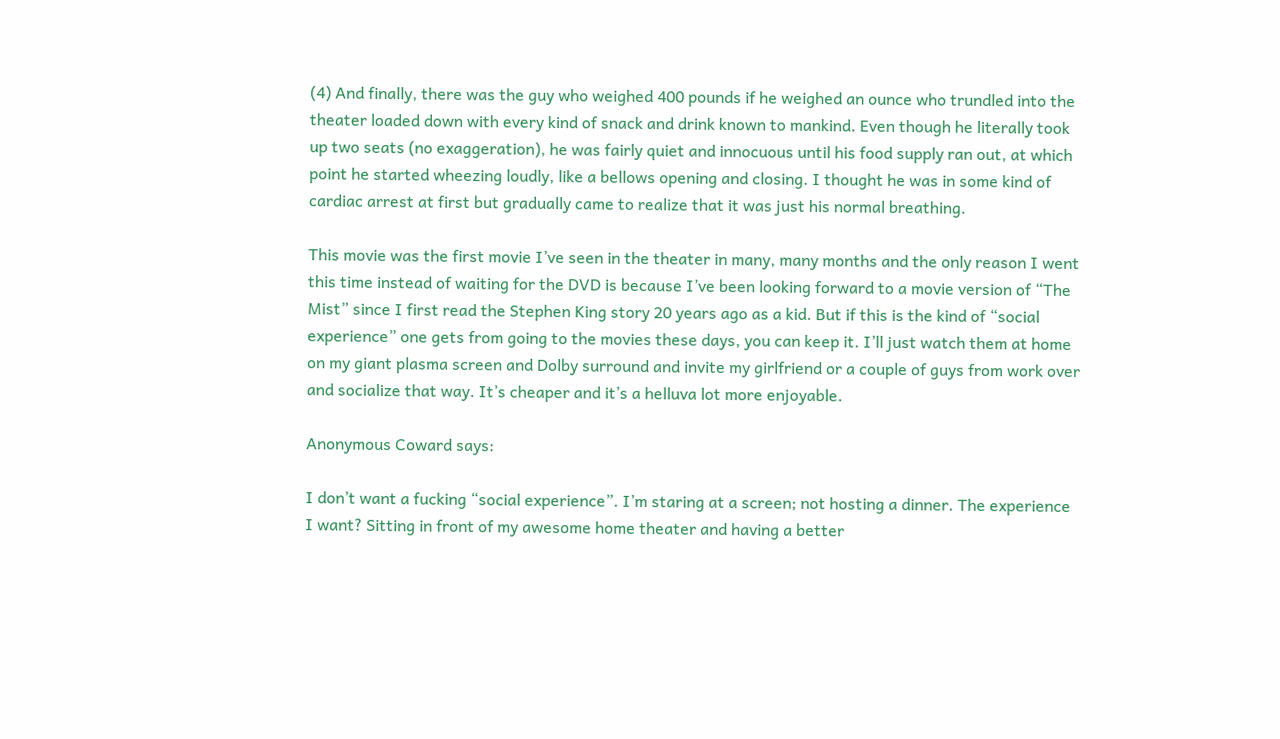(4) And finally, there was the guy who weighed 400 pounds if he weighed an ounce who trundled into the theater loaded down with every kind of snack and drink known to mankind. Even though he literally took up two seats (no exaggeration), he was fairly quiet and innocuous until his food supply ran out, at which point he started wheezing loudly, like a bellows opening and closing. I thought he was in some kind of cardiac arrest at first but gradually came to realize that it was just his normal breathing.

This movie was the first movie I’ve seen in the theater in many, many months and the only reason I went this time instead of waiting for the DVD is because I’ve been looking forward to a movie version of “The Mist” since I first read the Stephen King story 20 years ago as a kid. But if this is the kind of “social experience” one gets from going to the movies these days, you can keep it. I’ll just watch them at home on my giant plasma screen and Dolby surround and invite my girlfriend or a couple of guys from work over and socialize that way. It’s cheaper and it’s a helluva lot more enjoyable.

Anonymous Coward says:

I don’t want a fucking “social experience”. I’m staring at a screen; not hosting a dinner. The experience I want? Sitting in front of my awesome home theater and having a better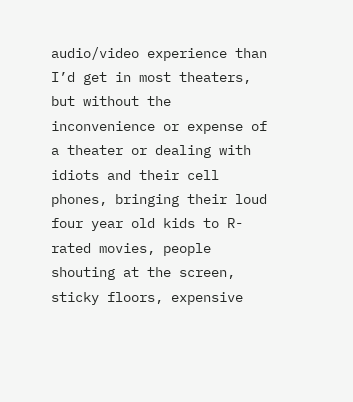audio/video experience than I’d get in most theaters, but without the inconvenience or expense of a theater or dealing with idiots and their cell phones, bringing their loud four year old kids to R-rated movies, people shouting at the screen, sticky floors, expensive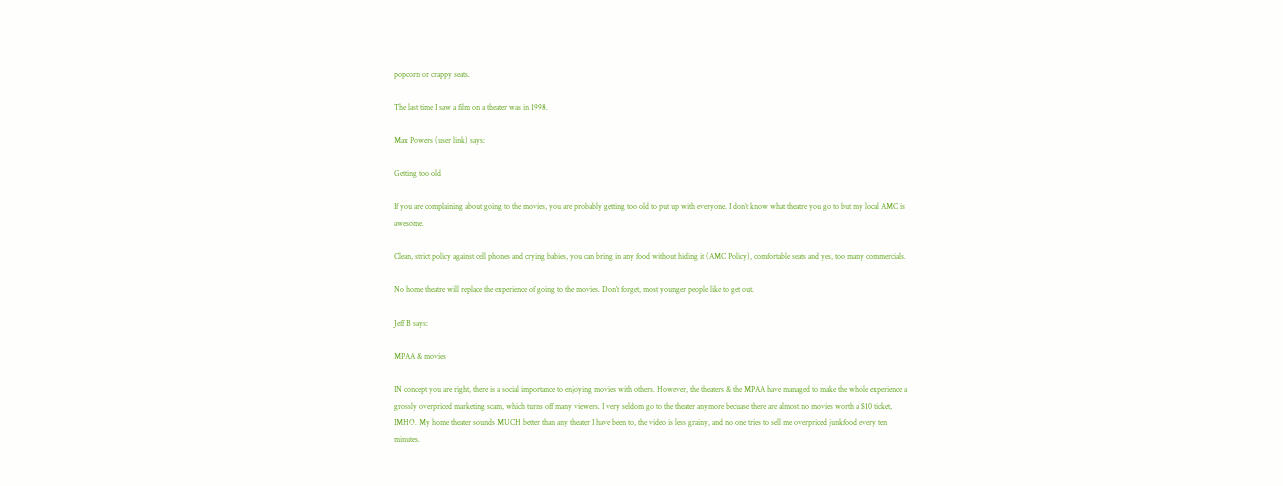popcorn or crappy seats.

The last time I saw a film on a theater was in 1998.

Max Powers (user link) says:

Getting too old

If you are complaining about going to the movies, you are probably getting too old to put up with everyone. I don’t know what theatre you go to but my local AMC is awesome.

Clean, strict policy against cell phones and crying babies, you can bring in any food without hiding it (AMC Policy), comfortable seats and yes, too many commercials.

No home theatre will replace the experience of going to the movies. Don’t forget, most younger people like to get out.

Jeff B says:

MPAA & movies

IN concept you are right, there is a social importance to enjoying movies with others. However, the theaters & the MPAA have managed to make the whole experience a grossly overpriced marketing scam, which turns off many viewers. I very seldom go to the theater anymore becuase there are almost no movies worth a $10 ticket, IMHO. My home theater sounds MUCH better than any theater I have been to, the video is less grainy, and no one tries to sell me overpriced junkfood every ten minutes.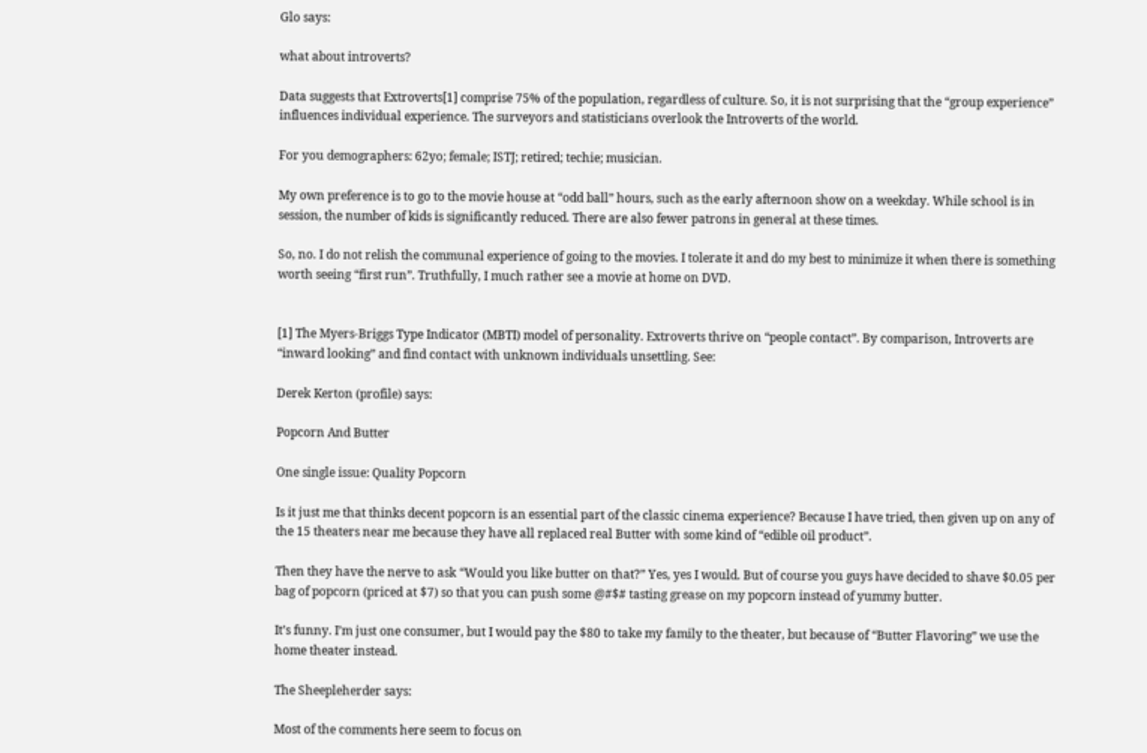Glo says:

what about introverts?

Data suggests that Extroverts[1] comprise 75% of the population, regardless of culture. So, it is not surprising that the “group experience” influences individual experience. The surveyors and statisticians overlook the Introverts of the world.

For you demographers: 62yo; female; ISTJ; retired; techie; musician.

My own preference is to go to the movie house at “odd ball” hours, such as the early afternoon show on a weekday. While school is in session, the number of kids is significantly reduced. There are also fewer patrons in general at these times.

So, no. I do not relish the communal experience of going to the movies. I tolerate it and do my best to minimize it when there is something worth seeing “first run”. Truthfully, I much rather see a movie at home on DVD.


[1] The Myers-Briggs Type Indicator (MBTI) model of personality. Extroverts thrive on “people contact”. By comparison, Introverts are “inward looking” and find contact with unknown individuals unsettling. See:

Derek Kerton (profile) says:

Popcorn And Butter

One single issue: Quality Popcorn

Is it just me that thinks decent popcorn is an essential part of the classic cinema experience? Because I have tried, then given up on any of the 15 theaters near me because they have all replaced real Butter with some kind of “edible oil product”.

Then they have the nerve to ask “Would you like butter on that?” Yes, yes I would. But of course you guys have decided to shave $0.05 per bag of popcorn (priced at $7) so that you can push some @#$# tasting grease on my popcorn instead of yummy butter.

It’s funny. I’m just one consumer, but I would pay the $80 to take my family to the theater, but because of “Butter Flavoring” we use the home theater instead.

The Sheepleherder says:

Most of the comments here seem to focus on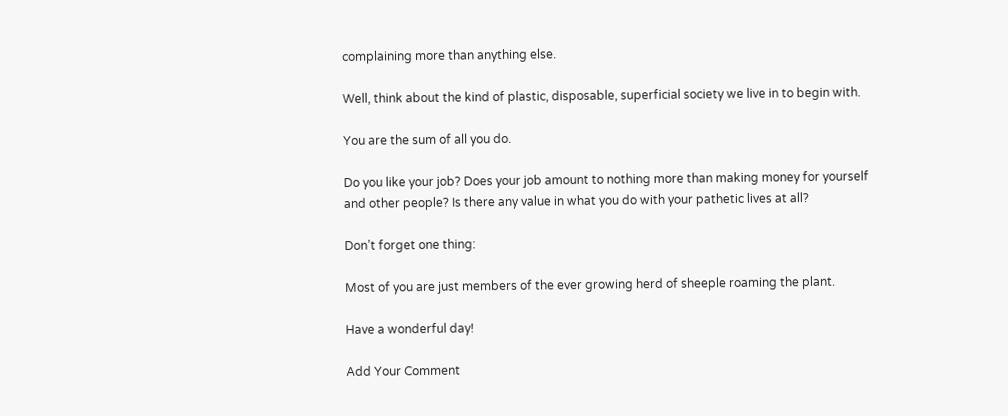complaining more than anything else.

Well, think about the kind of plastic, disposable, superficial society we live in to begin with.

You are the sum of all you do.

Do you like your job? Does your job amount to nothing more than making money for yourself and other people? Is there any value in what you do with your pathetic lives at all?

Don’t forget one thing:

Most of you are just members of the ever growing herd of sheeple roaming the plant.

Have a wonderful day!

Add Your Comment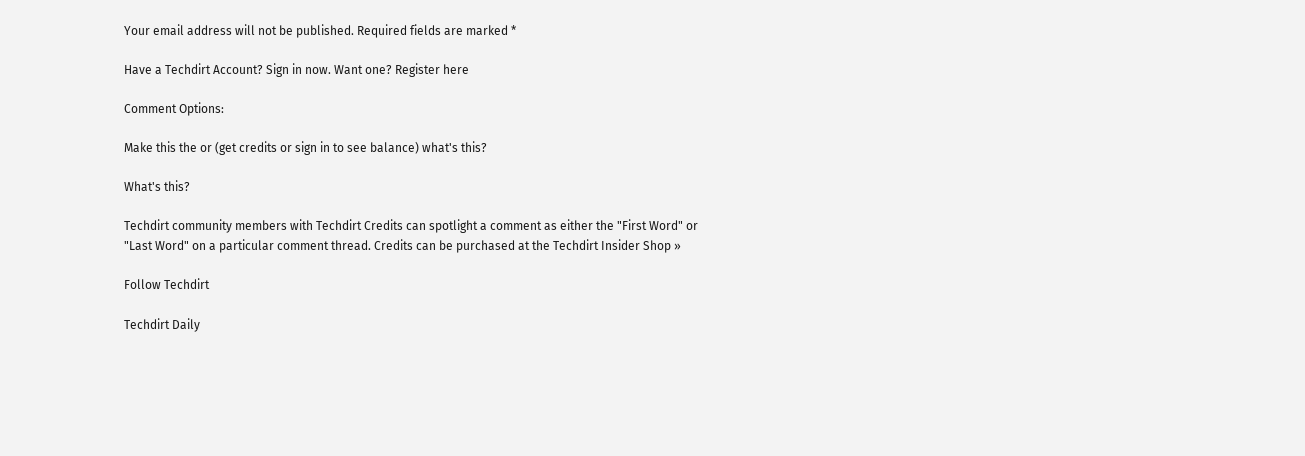Your email address will not be published. Required fields are marked *

Have a Techdirt Account? Sign in now. Want one? Register here

Comment Options:

Make this the or (get credits or sign in to see balance) what's this?

What's this?

Techdirt community members with Techdirt Credits can spotlight a comment as either the "First Word" or "Last Word" on a particular comment thread. Credits can be purchased at the Techdirt Insider Shop »

Follow Techdirt

Techdirt Daily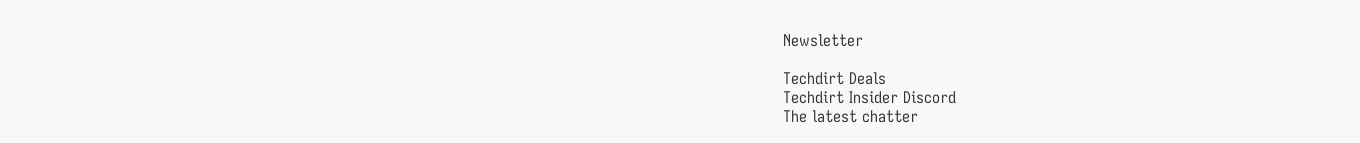Newsletter

Techdirt Deals
Techdirt Insider Discord
The latest chatter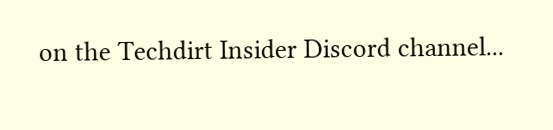on the Techdirt Insider Discord channel...